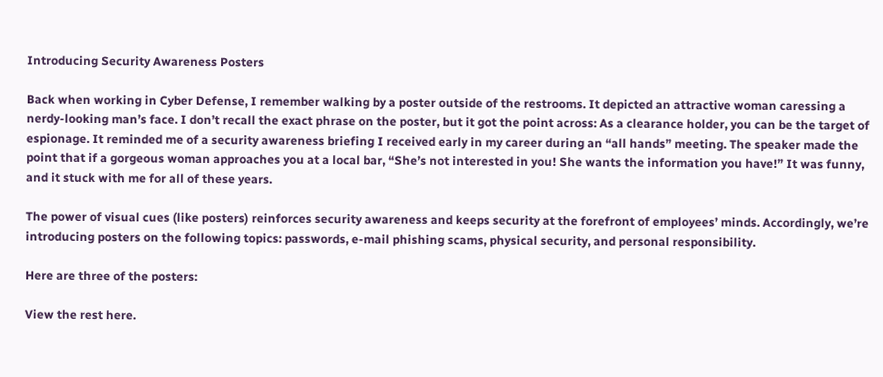Introducing Security Awareness Posters

Back when working in Cyber Defense, I remember walking by a poster outside of the restrooms. It depicted an attractive woman caressing a nerdy-looking man’s face. I don’t recall the exact phrase on the poster, but it got the point across: As a clearance holder, you can be the target of espionage. It reminded me of a security awareness briefing I received early in my career during an “all hands” meeting. The speaker made the point that if a gorgeous woman approaches you at a local bar, “She’s not interested in you! She wants the information you have!” It was funny, and it stuck with me for all of these years.

The power of visual cues (like posters) reinforces security awareness and keeps security at the forefront of employees’ minds. Accordingly, we’re introducing posters on the following topics: passwords, e-mail phishing scams, physical security, and personal responsibility.

Here are three of the posters:

View the rest here.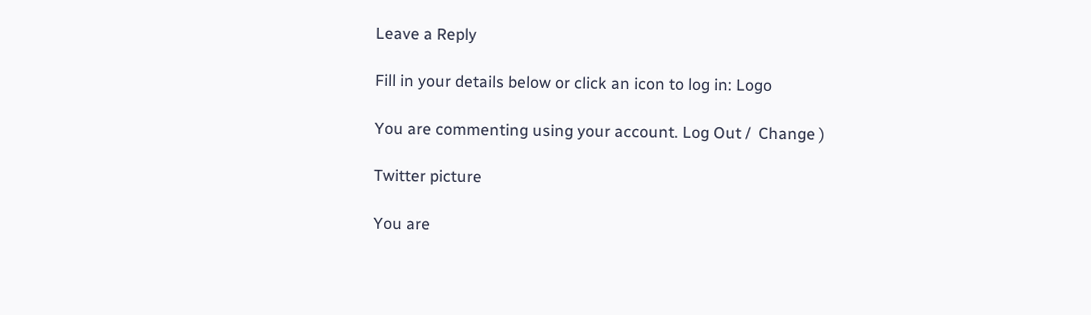Leave a Reply

Fill in your details below or click an icon to log in: Logo

You are commenting using your account. Log Out /  Change )

Twitter picture

You are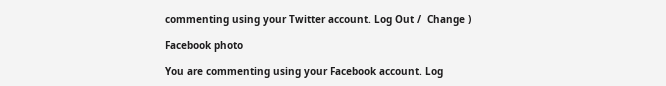commenting using your Twitter account. Log Out /  Change )

Facebook photo

You are commenting using your Facebook account. Log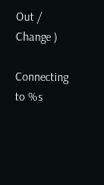Out /  Change )

Connecting to %s